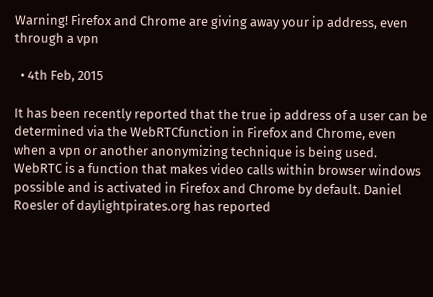Warning! Firefox and Chrome are giving away your ip address, even through a vpn

  • 4th Feb, 2015

It has been recently reported that the true ip address of a user can be determined via the WebRTCfunction in Firefox and Chrome, even when a vpn or another anonymizing technique is being used. WebRTC is a function that makes video calls within browser windows possible and is activated in Firefox and Chrome by default. Daniel Roesler of daylightpirates.org has reported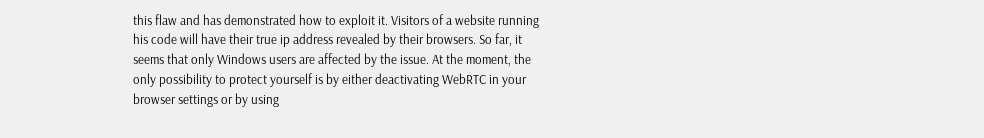this flaw and has demonstrated how to exploit it. Visitors of a website running his code will have their true ip address revealed by their browsers. So far, it seems that only Windows users are affected by the issue. At the moment, the only possibility to protect yourself is by either deactivating WebRTC in your browser settings or by using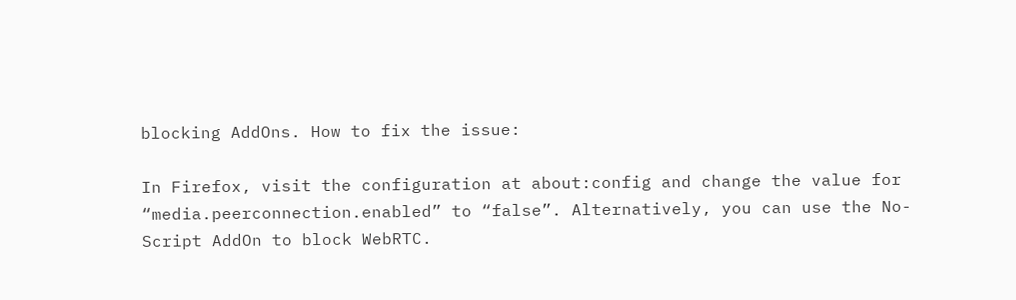blocking AddOns. How to fix the issue:

In Firefox, visit the configuration at about:config and change the value for “media.peerconnection.enabled” to “false”. Alternatively, you can use the No-Script AddOn to block WebRTC.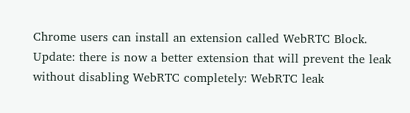Chrome users can install an extension called WebRTC Block.
Update: there is now a better extension that will prevent the leak without disabling WebRTC completely: WebRTC leak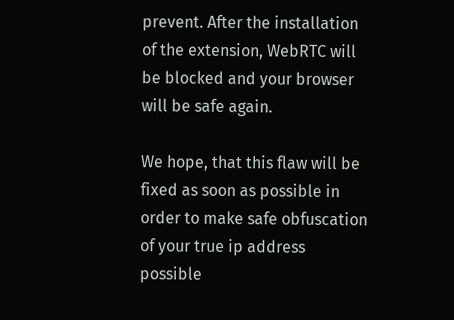prevent. After the installation of the extension, WebRTC will be blocked and your browser will be safe again.

We hope, that this flaw will be fixed as soon as possible in order to make safe obfuscation of your true ip address possible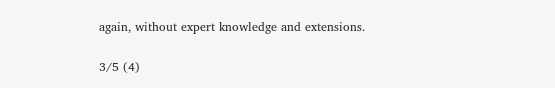again, without expert knowledge and extensions.

3/5 (4)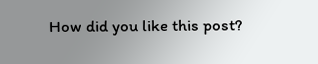How did you like this post?